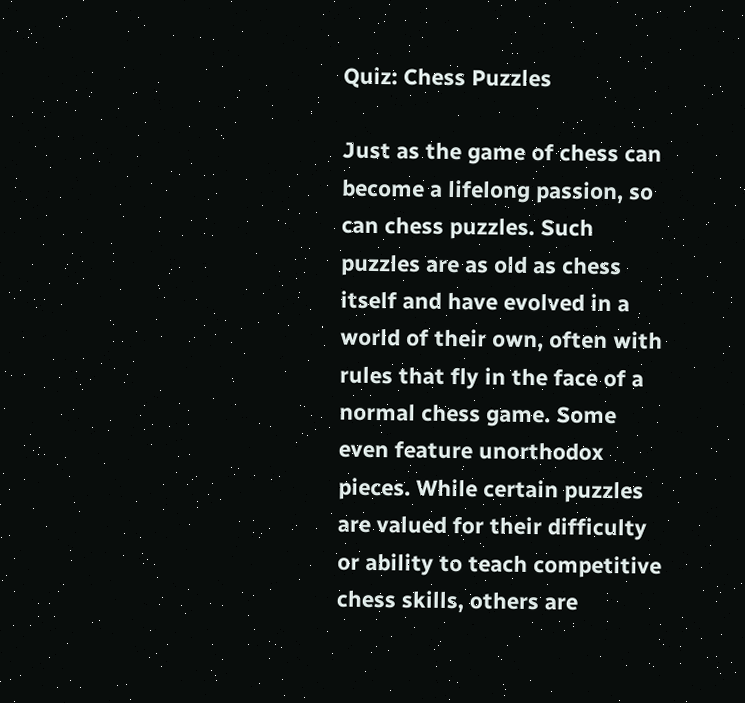Quiz: Chess Puzzles

Just as the game of chess can become a lifelong passion, so can chess puzzles. Such puzzles are as old as chess itself and have evolved in a world of their own, often with rules that fly in the face of a normal chess game. Some even feature unorthodox pieces. While certain puzzles are valued for their difficulty or ability to teach competitive chess skills, others are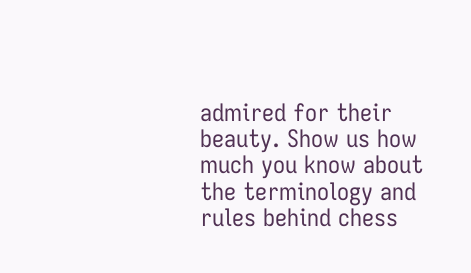admired for their beauty. Show us how much you know about the terminology and rules behind chess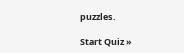puzzles.

Start Quiz »